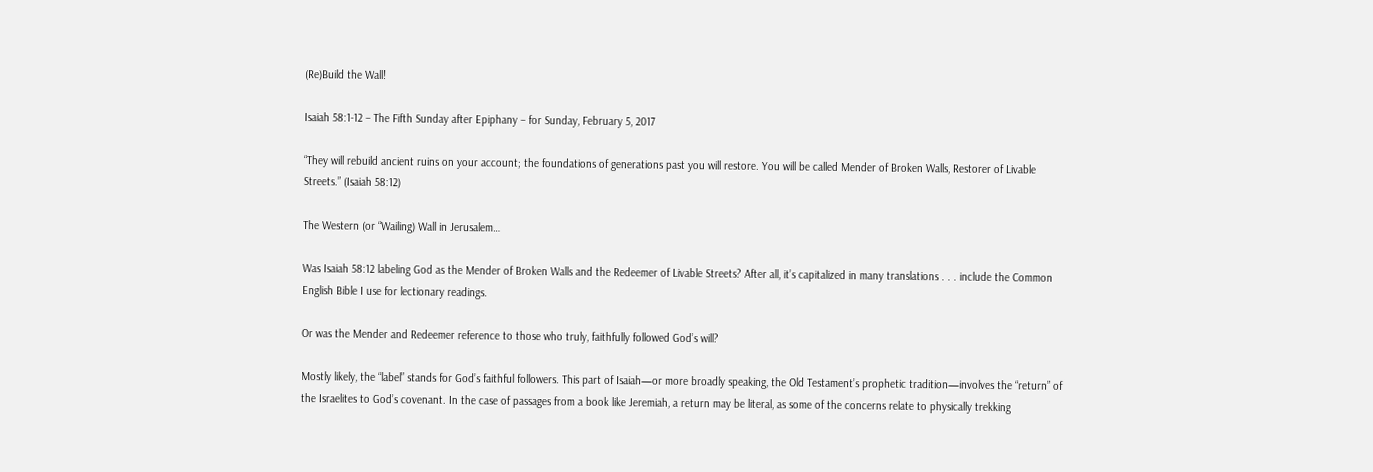(Re)Build the Wall!

Isaiah 58:1-12 – The Fifth Sunday after Epiphany – for Sunday, February 5, 2017

“They will rebuild ancient ruins on your account; the foundations of generations past you will restore. You will be called Mender of Broken Walls, Restorer of Livable Streets.” (Isaiah 58:12)

The Western (or “Wailing) Wall in Jerusalem…

Was Isaiah 58:12 labeling God as the Mender of Broken Walls and the Redeemer of Livable Streets? After all, it’s capitalized in many translations . . . include the Common English Bible I use for lectionary readings.

Or was the Mender and Redeemer reference to those who truly, faithfully followed God’s will?

Mostly likely, the “label” stands for God’s faithful followers. This part of Isaiah—or more broadly speaking, the Old Testament’s prophetic tradition—involves the “return” of the Israelites to God’s covenant. In the case of passages from a book like Jeremiah, a return may be literal, as some of the concerns relate to physically trekking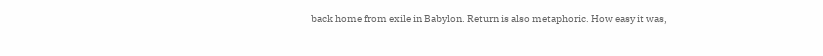back home from exile in Babylon. Return is also metaphoric. How easy it was,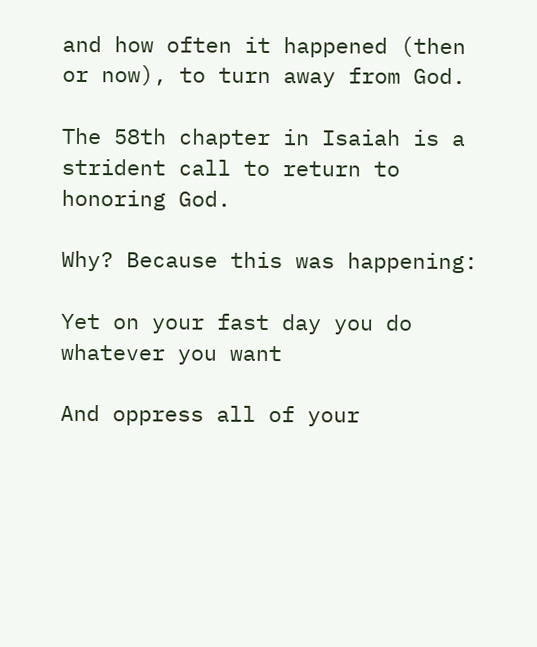and how often it happened (then or now), to turn away from God.

The 58th chapter in Isaiah is a strident call to return to honoring God.

Why? Because this was happening:

Yet on your fast day you do whatever you want

And oppress all of your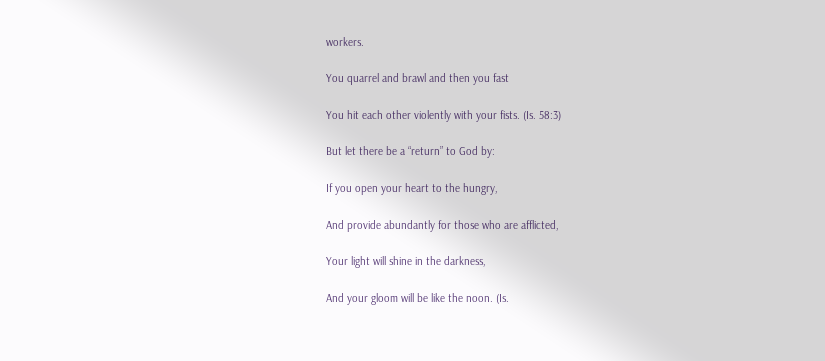workers.

You quarrel and brawl and then you fast

You hit each other violently with your fists. (Is. 58:3)

But let there be a “return” to God by:

If you open your heart to the hungry,

And provide abundantly for those who are afflicted,

Your light will shine in the darkness,

And your gloom will be like the noon. (Is.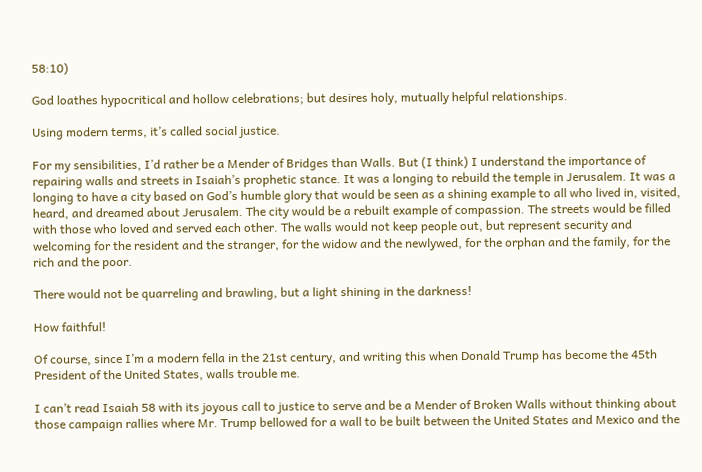58:10)

God loathes hypocritical and hollow celebrations; but desires holy, mutually helpful relationships.

Using modern terms, it’s called social justice.

For my sensibilities, I’d rather be a Mender of Bridges than Walls. But (I think) I understand the importance of repairing walls and streets in Isaiah’s prophetic stance. It was a longing to rebuild the temple in Jerusalem. It was a longing to have a city based on God’s humble glory that would be seen as a shining example to all who lived in, visited, heard, and dreamed about Jerusalem. The city would be a rebuilt example of compassion. The streets would be filled with those who loved and served each other. The walls would not keep people out, but represent security and welcoming for the resident and the stranger, for the widow and the newlywed, for the orphan and the family, for the rich and the poor.

There would not be quarreling and brawling, but a light shining in the darkness!

How faithful!

Of course, since I’m a modern fella in the 21st century, and writing this when Donald Trump has become the 45th President of the United States, walls trouble me.

I can’t read Isaiah 58 with its joyous call to justice to serve and be a Mender of Broken Walls without thinking about those campaign rallies where Mr. Trump bellowed for a wall to be built between the United States and Mexico and the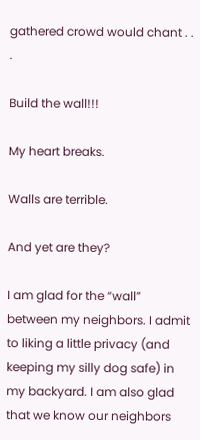gathered crowd would chant . . .

Build the wall!!!

My heart breaks.

Walls are terrible.

And yet are they?

I am glad for the “wall” between my neighbors. I admit to liking a little privacy (and keeping my silly dog safe) in my backyard. I am also glad that we know our neighbors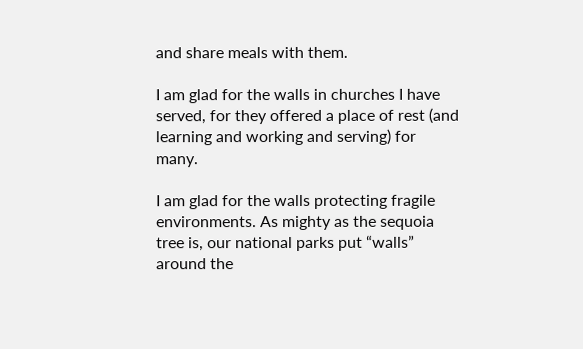and share meals with them.

I am glad for the walls in churches I have served, for they offered a place of rest (and learning and working and serving) for many.

I am glad for the walls protecting fragile environments. As mighty as the sequoia tree is, our national parks put “walls” around the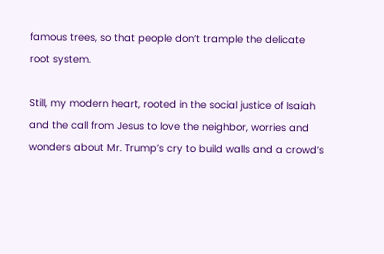famous trees, so that people don’t trample the delicate root system.

Still, my modern heart, rooted in the social justice of Isaiah and the call from Jesus to love the neighbor, worries and wonders about Mr. Trump’s cry to build walls and a crowd’s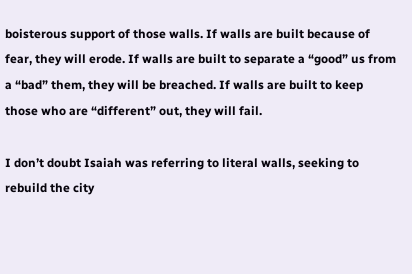boisterous support of those walls. If walls are built because of fear, they will erode. If walls are built to separate a “good” us from a “bad” them, they will be breached. If walls are built to keep those who are “different” out, they will fail.

I don’t doubt Isaiah was referring to literal walls, seeking to rebuild the city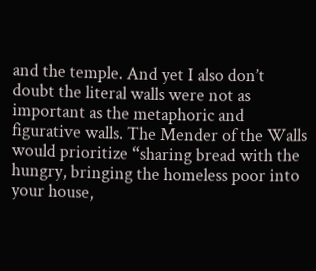and the temple. And yet I also don’t doubt the literal walls were not as important as the metaphoric and figurative walls. The Mender of the Walls would prioritize “sharing bread with the hungry, bringing the homeless poor into your house,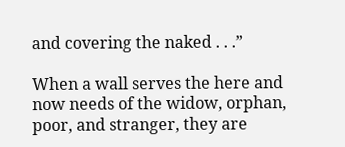and covering the naked . . .”

When a wall serves the here and now needs of the widow, orphan, poor, and stranger, they are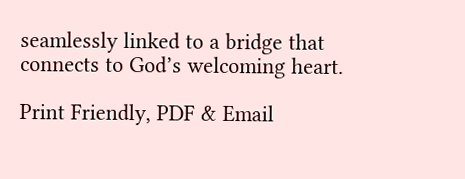seamlessly linked to a bridge that connects to God’s welcoming heart.

Print Friendly, PDF & Email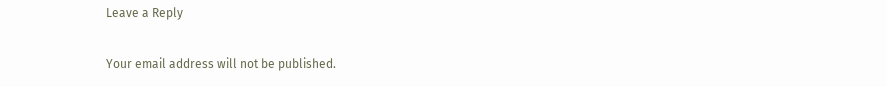Leave a Reply

Your email address will not be published.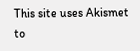This site uses Akismet to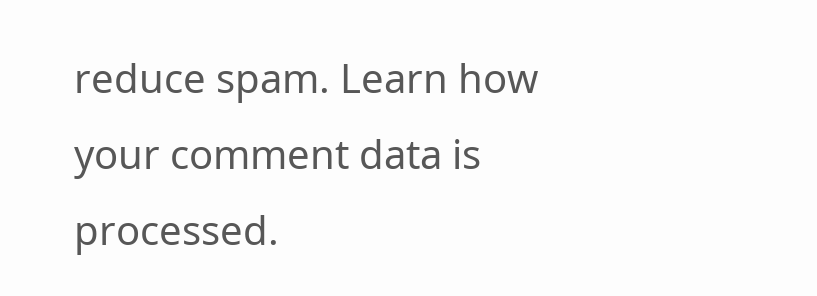reduce spam. Learn how your comment data is processed.